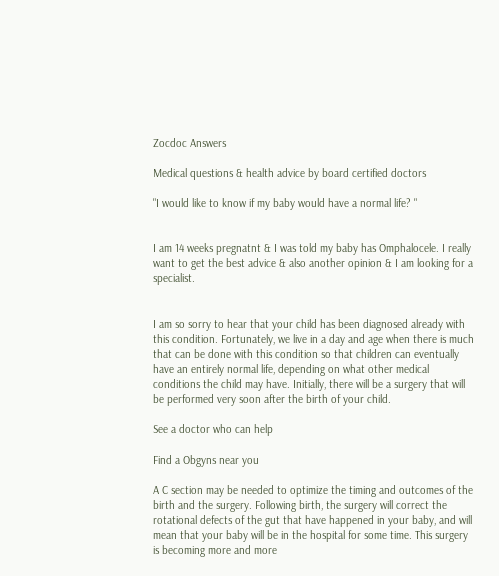Zocdoc Answers

Medical questions & health advice by board certified doctors

"I would like to know if my baby would have a normal life? "


I am 14 weeks pregnatnt & I was told my baby has Omphalocele. I really want to get the best advice & also another opinion & I am looking for a specialist.


I am so sorry to hear that your child has been diagnosed already with this condition. Fortunately, we live in a day and age when there is much that can be done with this condition so that children can eventually have an entirely normal life, depending on what other medical conditions the child may have. Initially, there will be a surgery that will be performed very soon after the birth of your child.

See a doctor who can help

Find a Obgyns near you

A C section may be needed to optimize the timing and outcomes of the birth and the surgery. Following birth, the surgery will correct the rotational defects of the gut that have happened in your baby, and will mean that your baby will be in the hospital for some time. This surgery is becoming more and more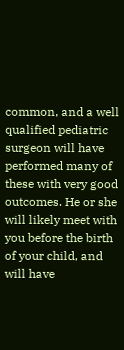common, and a well qualified pediatric surgeon will have performed many of these with very good outcomes. He or she will likely meet with you before the birth of your child, and will have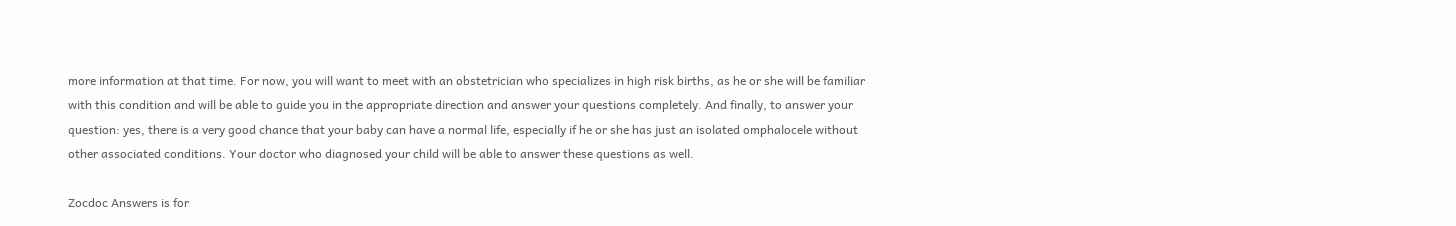more information at that time. For now, you will want to meet with an obstetrician who specializes in high risk births, as he or she will be familiar with this condition and will be able to guide you in the appropriate direction and answer your questions completely. And finally, to answer your question: yes, there is a very good chance that your baby can have a normal life, especially if he or she has just an isolated omphalocele without other associated conditions. Your doctor who diagnosed your child will be able to answer these questions as well.

Zocdoc Answers is for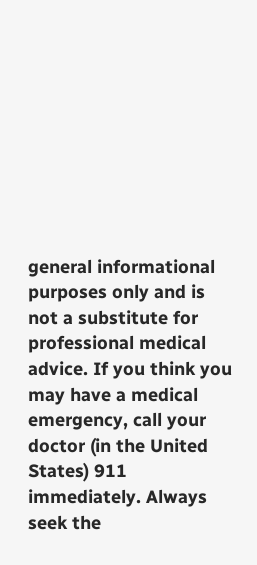general informational purposes only and is not a substitute for professional medical advice. If you think you may have a medical emergency, call your doctor (in the United States) 911 immediately. Always seek the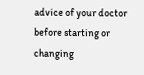advice of your doctor before starting or changing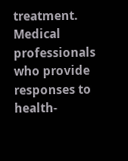treatment. Medical professionals who provide responses to health-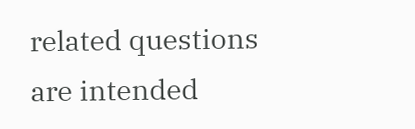related questions are intended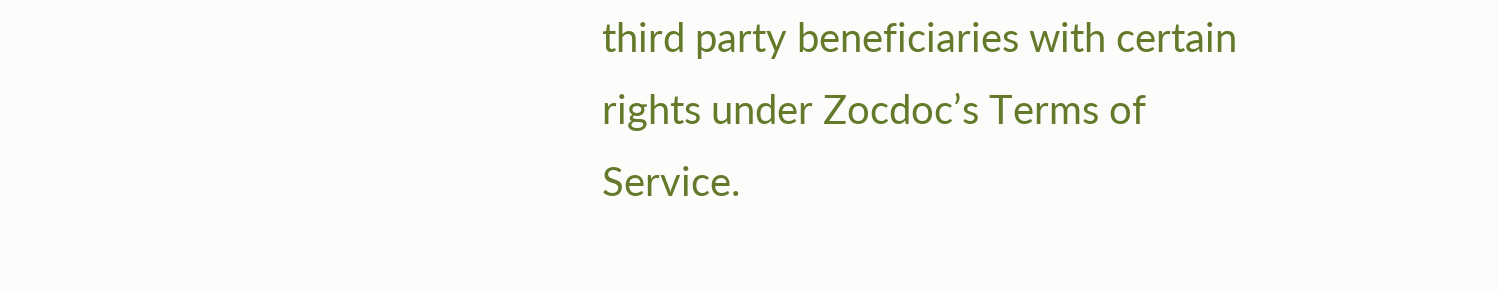third party beneficiaries with certain rights under Zocdoc’s Terms of Service.